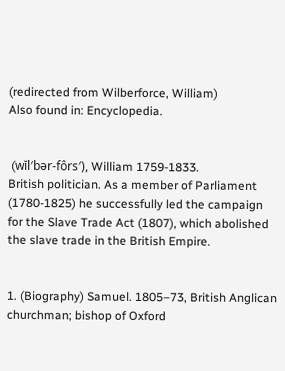(redirected from Wilberforce, William)
Also found in: Encyclopedia.


 (wĭl′bər-fôrs′), William 1759-1833.
British politician. As a member of Parliament (1780-1825) he successfully led the campaign for the Slave Trade Act (1807), which abolished the slave trade in the British Empire.


1. (Biography) Samuel. 1805–73, British Anglican churchman; bishop of Oxford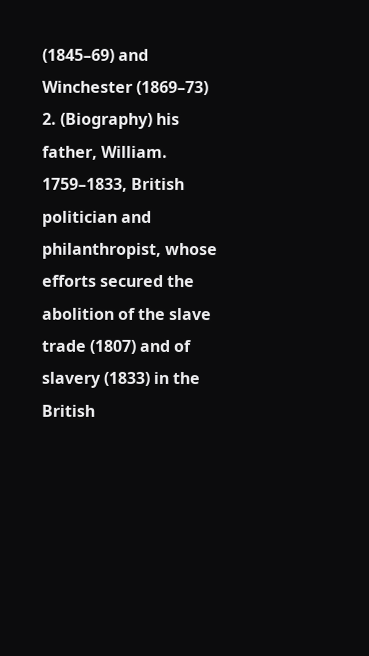(1845–69) and Winchester (1869–73)
2. (Biography) his father, William. 1759–1833, British politician and philanthropist, whose efforts secured the abolition of the slave trade (1807) and of slavery (1833) in the British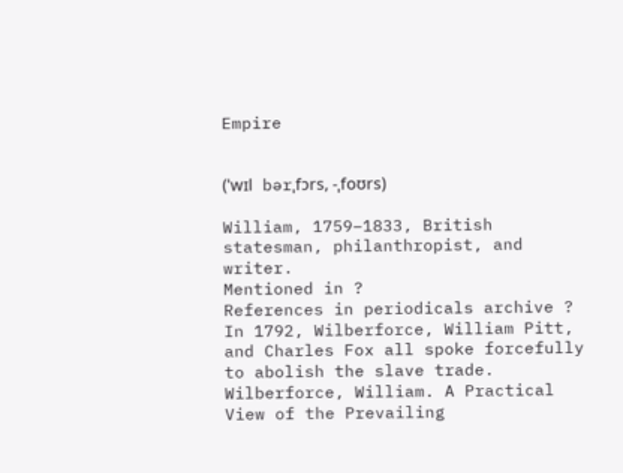Empire


(ˈwɪl bərˌfɔrs, -ˌfoʊrs)

William, 1759–1833, British statesman, philanthropist, and writer.
Mentioned in ?
References in periodicals archive ?
In 1792, Wilberforce, William Pitt, and Charles Fox all spoke forcefully to abolish the slave trade.
Wilberforce, William. A Practical View of the Prevailing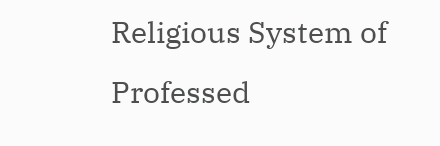Religious System of Professed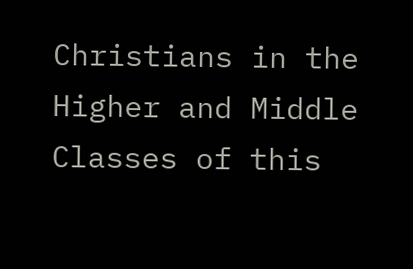Christians in the Higher and Middle Classes of this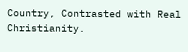Country, Contrasted with Real Christianity.